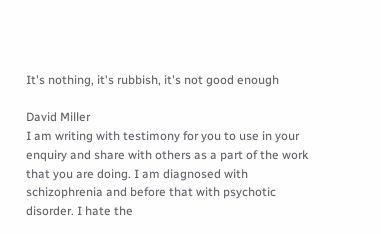It's nothing, it's rubbish, it's not good enough

David Miller
I am writing with testimony for you to use in your enquiry and share with others as a part of the work that you are doing. I am diagnosed with schizophrenia and before that with psychotic disorder. I hate the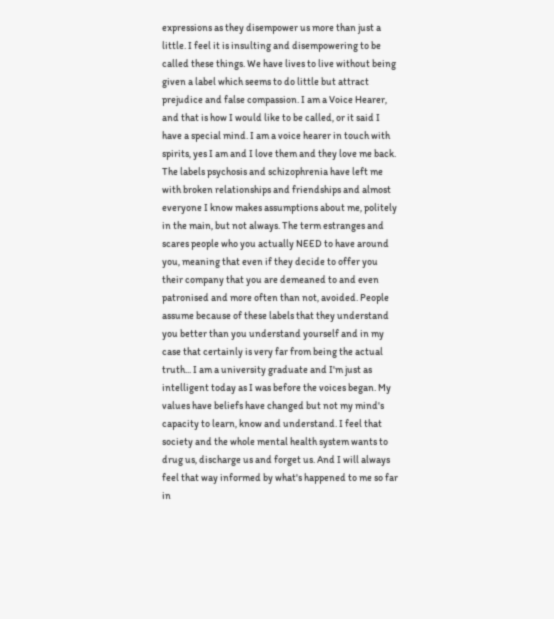expressions as they disempower us more than just a little. I feel it is insulting and disempowering to be called these things. We have lives to live without being given a label which seems to do little but attract prejudice and false compassion. I am a Voice Hearer, and that is how I would like to be called, or it said I have a special mind. I am a voice hearer in touch with spirits, yes I am and I love them and they love me back. The labels psychosis and schizophrenia have left me with broken relationships and friendships and almost everyone I know makes assumptions about me, politely in the main, but not always. The term estranges and scares people who you actually NEED to have around you, meaning that even if they decide to offer you their company that you are demeaned to and even patronised and more often than not, avoided. People assume because of these labels that they understand you better than you understand yourself and in my case that certainly is very far from being the actual truth... I am a university graduate and I'm just as intelligent today as I was before the voices began. My values have beliefs have changed but not my mind's capacity to learn, know and understand. I feel that society and the whole mental health system wants to drug us, discharge us and forget us. And I will always feel that way informed by what's happened to me so far in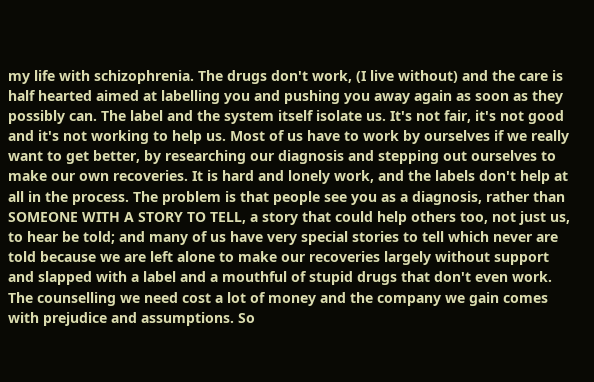my life with schizophrenia. The drugs don't work, (I live without) and the care is half hearted aimed at labelling you and pushing you away again as soon as they possibly can. The label and the system itself isolate us. It's not fair, it's not good and it's not working to help us. Most of us have to work by ourselves if we really want to get better, by researching our diagnosis and stepping out ourselves to make our own recoveries. It is hard and lonely work, and the labels don't help at all in the process. The problem is that people see you as a diagnosis, rather than SOMEONE WITH A STORY TO TELL, a story that could help others too, not just us, to hear be told; and many of us have very special stories to tell which never are told because we are left alone to make our recoveries largely without support and slapped with a label and a mouthful of stupid drugs that don't even work. The counselling we need cost a lot of money and the company we gain comes with prejudice and assumptions. So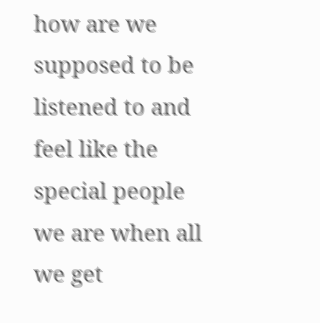how are we supposed to be listened to and feel like the special people we are when all we get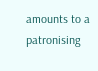amounts to a patronising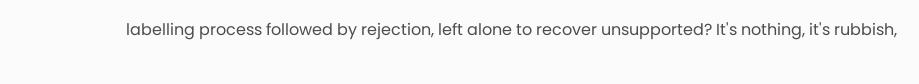labelling process followed by rejection, left alone to recover unsupported? It's nothing, it's rubbish,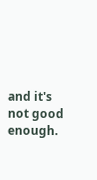and it's not good enough.